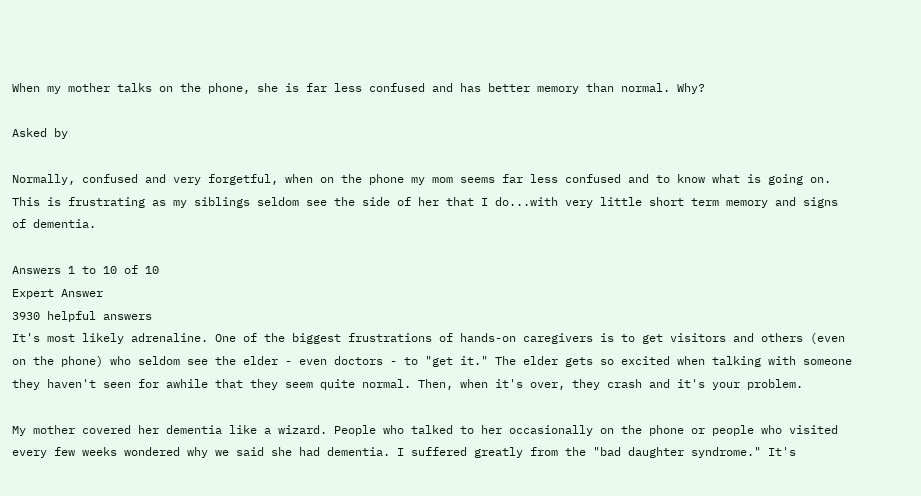When my mother talks on the phone, she is far less confused and has better memory than normal. Why?

Asked by

Normally, confused and very forgetful, when on the phone my mom seems far less confused and to know what is going on. This is frustrating as my siblings seldom see the side of her that I do...with very little short term memory and signs of dementia.

Answers 1 to 10 of 10
Expert Answer
3930 helpful answers
It's most likely adrenaline. One of the biggest frustrations of hands-on caregivers is to get visitors and others (even on the phone) who seldom see the elder - even doctors - to "get it." The elder gets so excited when talking with someone they haven't seen for awhile that they seem quite normal. Then, when it's over, they crash and it's your problem.

My mother covered her dementia like a wizard. People who talked to her occasionally on the phone or people who visited every few weeks wondered why we said she had dementia. I suffered greatly from the "bad daughter syndrome." It's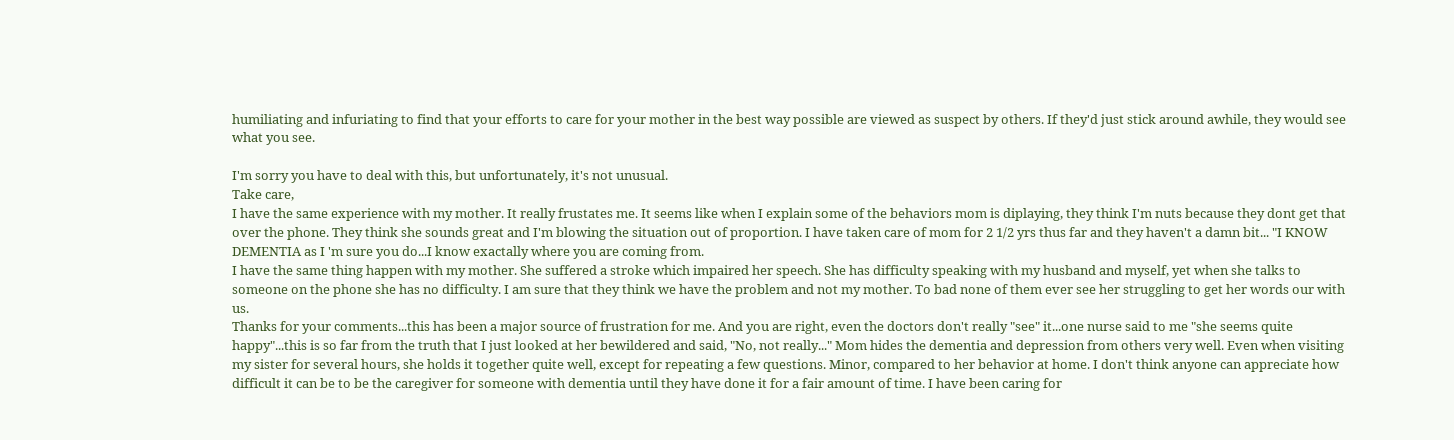humiliating and infuriating to find that your efforts to care for your mother in the best way possible are viewed as suspect by others. If they'd just stick around awhile, they would see what you see.

I'm sorry you have to deal with this, but unfortunately, it's not unusual.
Take care,
I have the same experience with my mother. It really frustates me. It seems like when I explain some of the behaviors mom is diplaying, they think I'm nuts because they dont get that over the phone. They think she sounds great and I'm blowing the situation out of proportion. I have taken care of mom for 2 1/2 yrs thus far and they haven't a damn bit... "I KNOW DEMENTIA as I 'm sure you do...I know exactally where you are coming from.
I have the same thing happen with my mother. She suffered a stroke which impaired her speech. She has difficulty speaking with my husband and myself, yet when she talks to someone on the phone she has no difficulty. I am sure that they think we have the problem and not my mother. To bad none of them ever see her struggling to get her words our with us.
Thanks for your comments...this has been a major source of frustration for me. And you are right, even the doctors don't really "see" it...one nurse said to me "she seems quite happy"...this is so far from the truth that I just looked at her bewildered and said, "No, not really..." Mom hides the dementia and depression from others very well. Even when visiting my sister for several hours, she holds it together quite well, except for repeating a few questions. Minor, compared to her behavior at home. I don't think anyone can appreciate how difficult it can be to be the caregiver for someone with dementia until they have done it for a fair amount of time. I have been caring for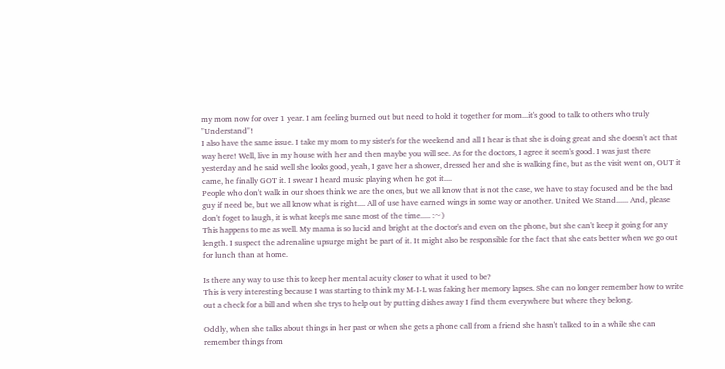my mom now for over 1 year. I am feeling burned out but need to hold it together for mom...it's good to talk to others who truly "Understand"!
I also have the same issue. I take my mom to my sister's for the weekend and all I hear is that she is doing great and she doesn't act that way here! Well, live in my house with her and then maybe you will see. As for the doctors, I agree it seem's good. I was just there yesterday and he said well she looks good, yeah, I gave her a shower, dressed her and she is walking fine, but as the visit went on, OUT it came, he finally GOT it. I swear I heard music playing when he got it....
People who don't walk in our shoes think we are the ones, but we all know that is not the case, we have to stay focused and be the bad guy if need be, but we all know what is right.... All of use have earned wings in some way or another. United We Stand...... And, please don't foget to laugh, it is what keep's me sane most of the time..... :~)
This happens to me as well. My mama is so lucid and bright at the doctor's and even on the phone, but she can't keep it going for any length. I suspect the adrenaline upsurge might be part of it. It might also be responsible for the fact that she eats better when we go out for lunch than at home.

Is there any way to use this to keep her mental acuity closer to what it used to be?
This is very interesting because I was starting to think my M-I-L was faking her memory lapses. She can no longer remember how to write out a check for a bill and when she trys to help out by putting dishes away I find them everywhere but where they belong.

Oddly, when she talks about things in her past or when she gets a phone call from a friend she hasn't talked to in a while she can remember things from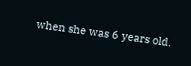when she was 6 years old.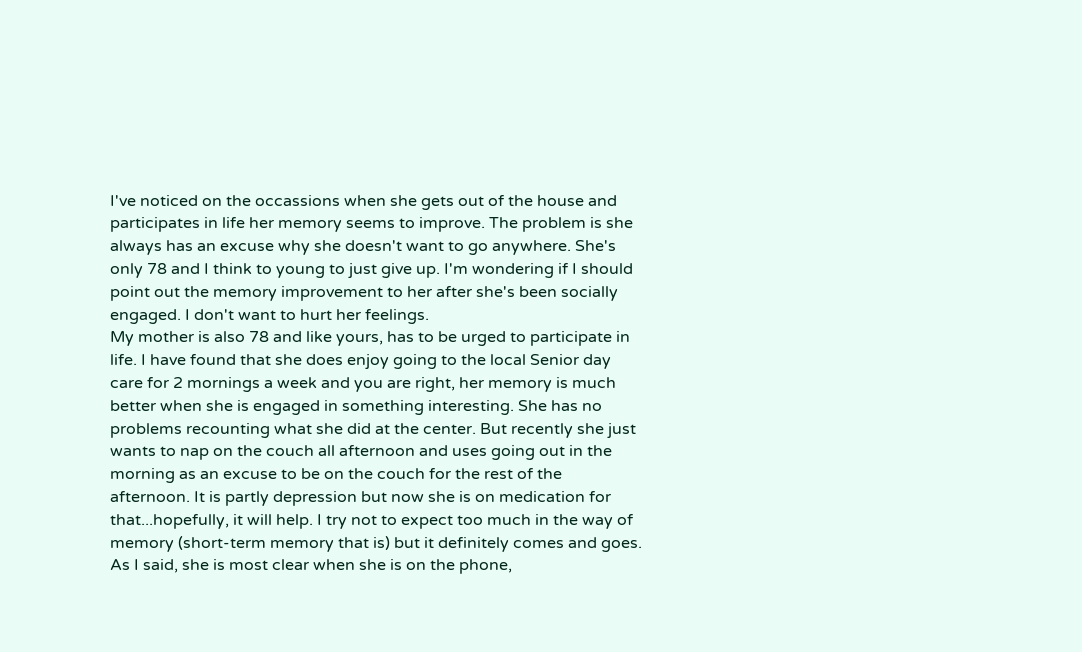I've noticed on the occassions when she gets out of the house and participates in life her memory seems to improve. The problem is she always has an excuse why she doesn't want to go anywhere. She's only 78 and I think to young to just give up. I'm wondering if I should point out the memory improvement to her after she's been socially engaged. I don't want to hurt her feelings.
My mother is also 78 and like yours, has to be urged to participate in life. I have found that she does enjoy going to the local Senior day care for 2 mornings a week and you are right, her memory is much better when she is engaged in something interesting. She has no problems recounting what she did at the center. But recently she just wants to nap on the couch all afternoon and uses going out in the morning as an excuse to be on the couch for the rest of the afternoon. It is partly depression but now she is on medication for that...hopefully, it will help. I try not to expect too much in the way of memory (short-term memory that is) but it definitely comes and goes. As I said, she is most clear when she is on the phone,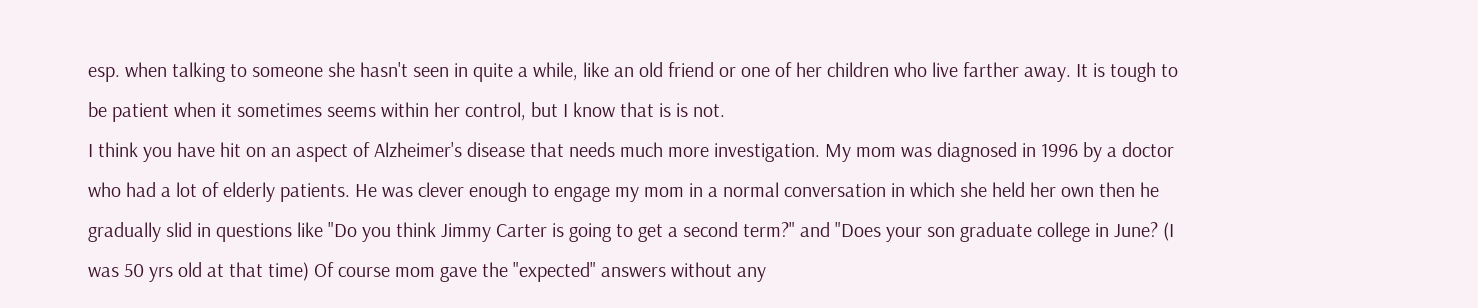esp. when talking to someone she hasn't seen in quite a while, like an old friend or one of her children who live farther away. It is tough to be patient when it sometimes seems within her control, but I know that is is not.
I think you have hit on an aspect of Alzheimer's disease that needs much more investigation. My mom was diagnosed in 1996 by a doctor who had a lot of elderly patients. He was clever enough to engage my mom in a normal conversation in which she held her own then he gradually slid in questions like "Do you think Jimmy Carter is going to get a second term?" and "Does your son graduate college in June? (I was 50 yrs old at that time) Of course mom gave the "expected" answers without any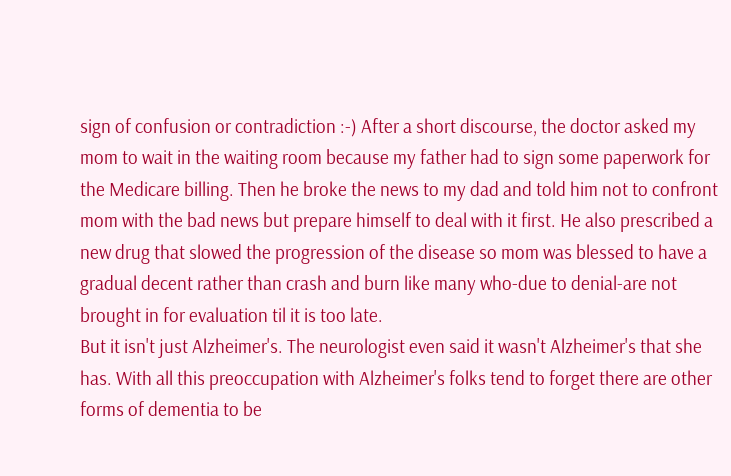sign of confusion or contradiction :-) After a short discourse, the doctor asked my mom to wait in the waiting room because my father had to sign some paperwork for the Medicare billing. Then he broke the news to my dad and told him not to confront mom with the bad news but prepare himself to deal with it first. He also prescribed a new drug that slowed the progression of the disease so mom was blessed to have a gradual decent rather than crash and burn like many who-due to denial-are not brought in for evaluation til it is too late.
But it isn't just Alzheimer's. The neurologist even said it wasn't Alzheimer's that she has. With all this preoccupation with Alzheimer's folks tend to forget there are other forms of dementia to be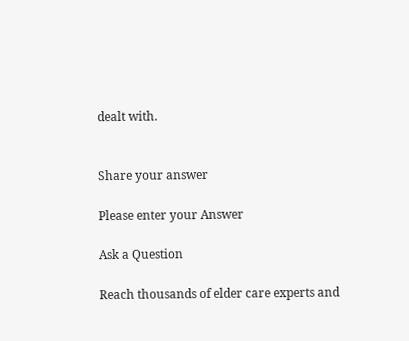dealt with.


Share your answer

Please enter your Answer

Ask a Question

Reach thousands of elder care experts and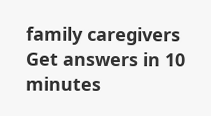family caregivers
Get answers in 10 minutes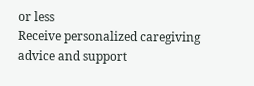or less
Receive personalized caregiving advice and support